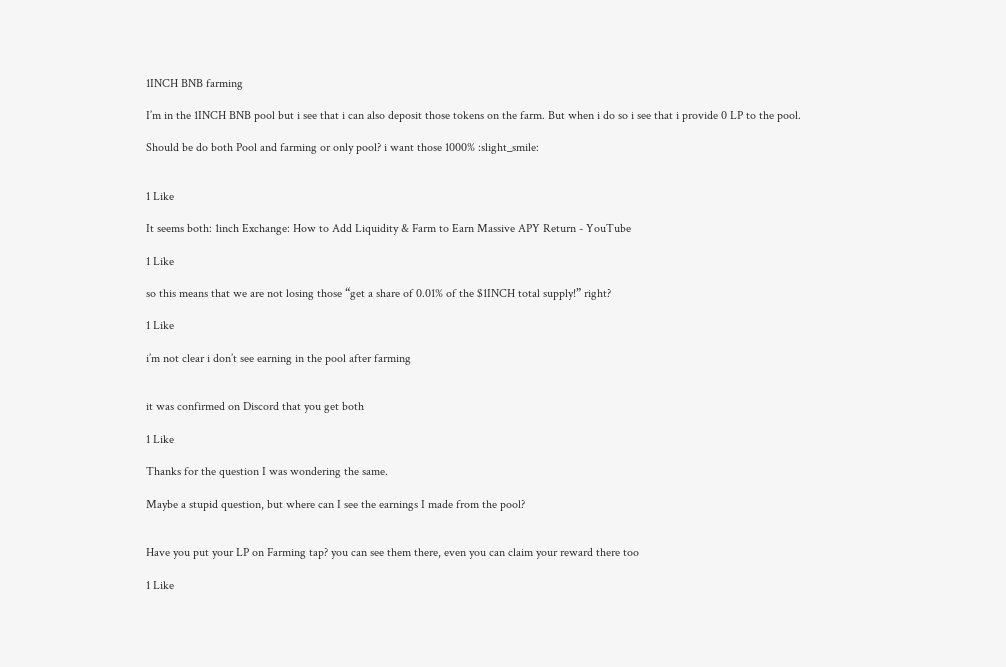1INCH BNB farming

I’m in the 1INCH BNB pool but i see that i can also deposit those tokens on the farm. But when i do so i see that i provide 0 LP to the pool.

Should be do both Pool and farming or only pool? i want those 1000% :slight_smile:


1 Like

It seems both: 1inch Exchange: How to Add Liquidity & Farm to Earn Massive APY Return - YouTube

1 Like

so this means that we are not losing those “get a share of 0.01% of the $1INCH total supply!” right?

1 Like

i’m not clear i don’t see earning in the pool after farming


it was confirmed on Discord that you get both

1 Like

Thanks for the question I was wondering the same.

Maybe a stupid question, but where can I see the earnings I made from the pool?


Have you put your LP on Farming tap? you can see them there, even you can claim your reward there too

1 Like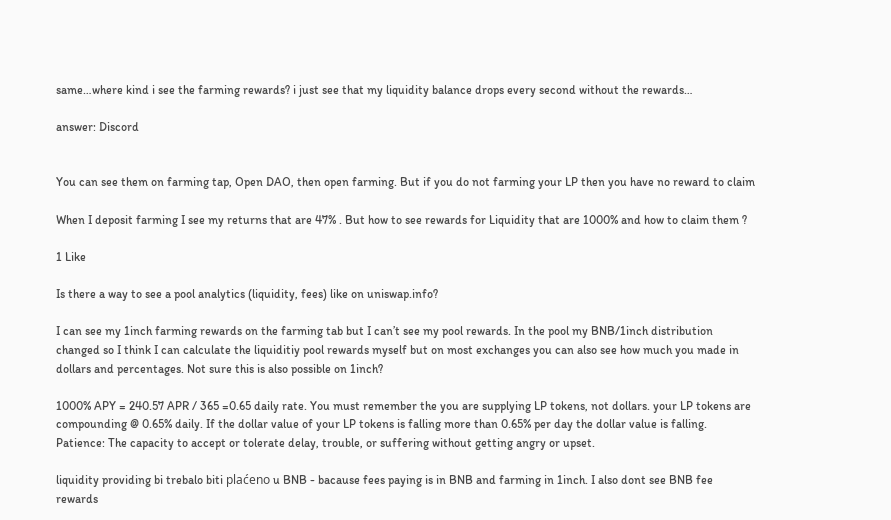same…where kind i see the farming rewards? i just see that my liquidity balance drops every second without the rewards…

answer: Discord


You can see them on farming tap, Open DAO, then open farming. But if you do not farming your LP then you have no reward to claim

When I deposit farming I see my returns that are 47% . But how to see rewards for Liquidity that are 1000% and how to claim them ?

1 Like

Is there a way to see a pool analytics (liquidity, fees) like on uniswap.info?

I can see my 1inch farming rewards on the farming tab but I can’t see my pool rewards. In the pool my BNB/1inch distribution changed so I think I can calculate the liquiditiy pool rewards myself but on most exchanges you can also see how much you made in dollars and percentages. Not sure this is also possible on 1inch?

1000% APY = 240.57 APR / 365 =0.65 daily rate. You must remember the you are supplying LP tokens, not dollars. your LP tokens are compounding @ 0.65% daily. If the dollar value of your LP tokens is falling more than 0.65% per day the dollar value is falling. Patience: The capacity to accept or tolerate delay, trouble, or suffering without getting angry or upset.

liquidity providing bi trebalo biti plaćeno u BNB - bacause fees paying is in BNB and farming in 1inch. I also dont see BNB fee rewards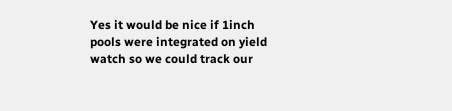Yes it would be nice if 1inch pools were integrated on yield watch so we could track our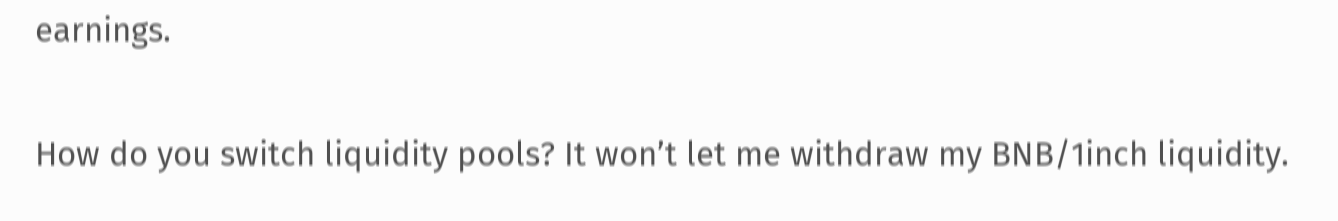earnings.


How do you switch liquidity pools? It won’t let me withdraw my BNB/1inch liquidity.